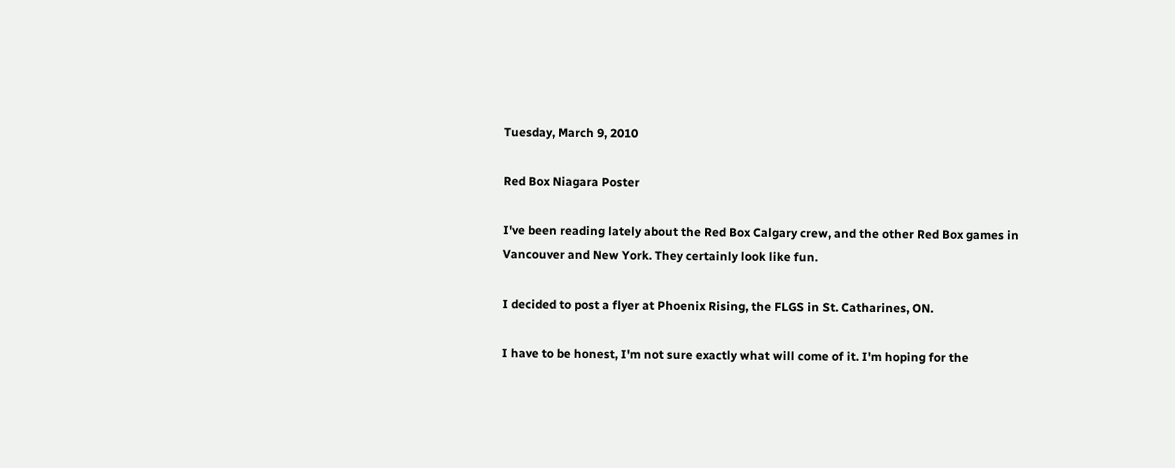Tuesday, March 9, 2010

Red Box Niagara Poster

I've been reading lately about the Red Box Calgary crew, and the other Red Box games in Vancouver and New York. They certainly look like fun.

I decided to post a flyer at Phoenix Rising, the FLGS in St. Catharines, ON.

I have to be honest, I'm not sure exactly what will come of it. I'm hoping for the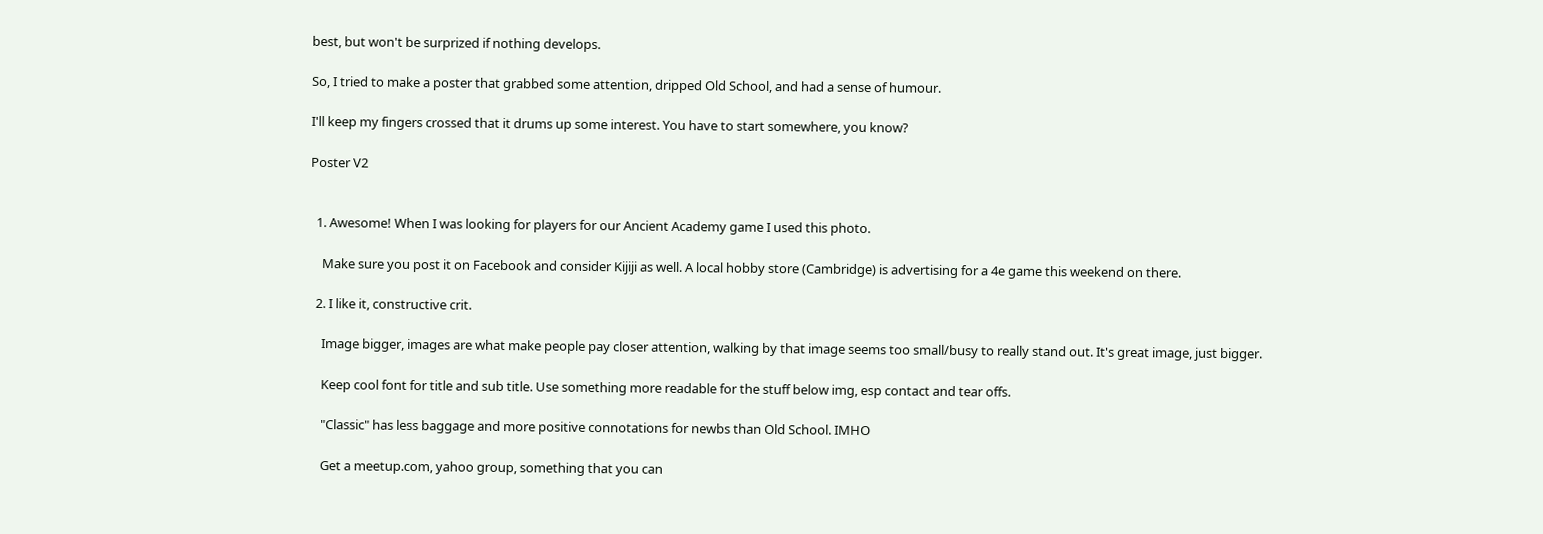best, but won't be surprized if nothing develops.

So, I tried to make a poster that grabbed some attention, dripped Old School, and had a sense of humour.

I'll keep my fingers crossed that it drums up some interest. You have to start somewhere, you know?

Poster V2


  1. Awesome! When I was looking for players for our Ancient Academy game I used this photo.

    Make sure you post it on Facebook and consider Kijiji as well. A local hobby store (Cambridge) is advertising for a 4e game this weekend on there.

  2. I like it, constructive crit.

    Image bigger, images are what make people pay closer attention, walking by that image seems too small/busy to really stand out. It's great image, just bigger.

    Keep cool font for title and sub title. Use something more readable for the stuff below img, esp contact and tear offs.

    "Classic" has less baggage and more positive connotations for newbs than Old School. IMHO

    Get a meetup.com, yahoo group, something that you can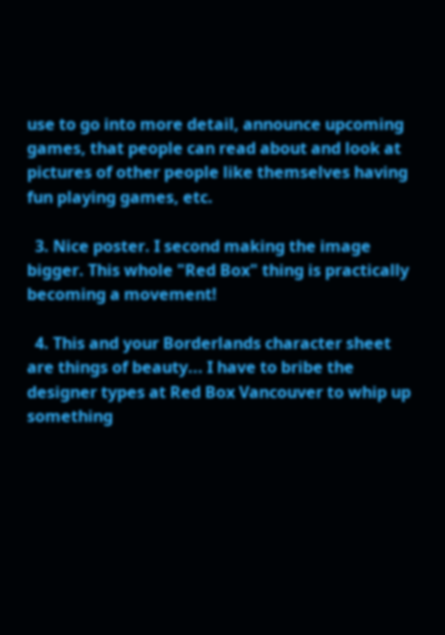use to go into more detail, announce upcoming games, that people can read about and look at pictures of other people like themselves having fun playing games, etc.

  3. Nice poster. I second making the image bigger. This whole "Red Box" thing is practically becoming a movement!

  4. This and your Borderlands character sheet are things of beauty... I have to bribe the designer types at Red Box Vancouver to whip up something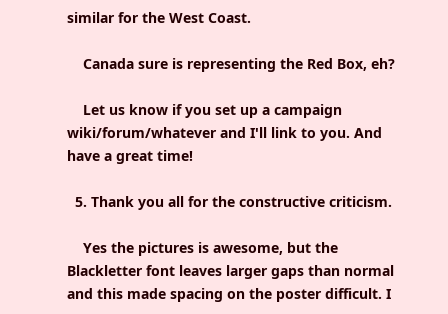similar for the West Coast.

    Canada sure is representing the Red Box, eh?

    Let us know if you set up a campaign wiki/forum/whatever and I'll link to you. And have a great time!

  5. Thank you all for the constructive criticism.

    Yes the pictures is awesome, but the Blackletter font leaves larger gaps than normal and this made spacing on the poster difficult. I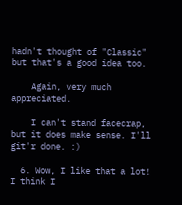hadn't thought of "Classic" but that's a good idea too.

    Again, very much appreciated.

    I can't stand facecrap, but it does make sense. I'll git'r done. :)

  6. Wow, I like that a lot! I think I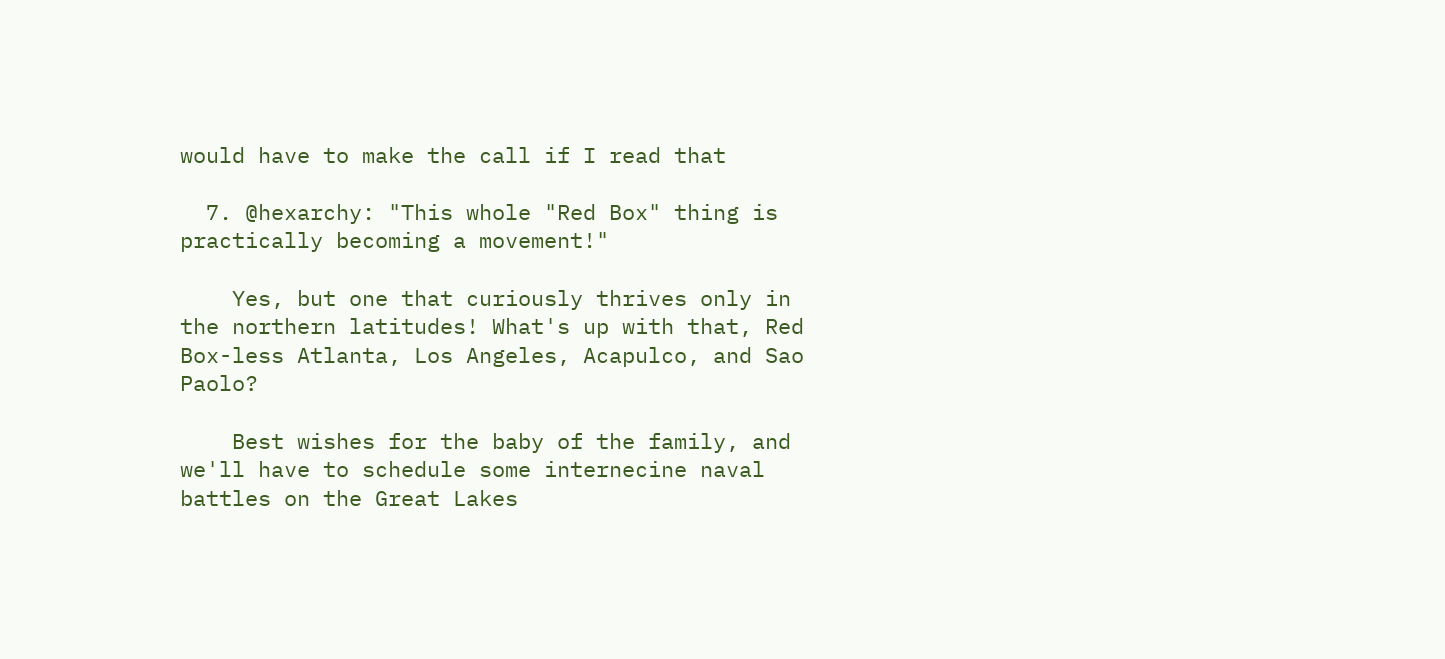would have to make the call if I read that

  7. @hexarchy: "This whole "Red Box" thing is practically becoming a movement!"

    Yes, but one that curiously thrives only in the northern latitudes! What's up with that, Red Box-less Atlanta, Los Angeles, Acapulco, and Sao Paolo?

    Best wishes for the baby of the family, and we'll have to schedule some internecine naval battles on the Great Lakes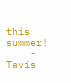this summer!
    - Tavis